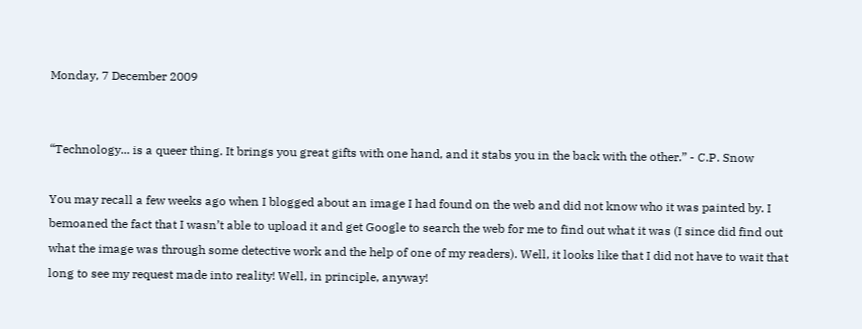Monday, 7 December 2009


“Technology... is a queer thing. It brings you great gifts with one hand, and it stabs you in the back with the other.” - C.P. Snow

You may recall a few weeks ago when I blogged about an image I had found on the web and did not know who it was painted by. I bemoaned the fact that I wasn’t able to upload it and get Google to search the web for me to find out what it was (I since did find out what the image was through some detective work and the help of one of my readers). Well, it looks like that I did not have to wait that long to see my request made into reality! Well, in principle, anyway!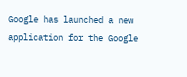Google has launched a new application for the Google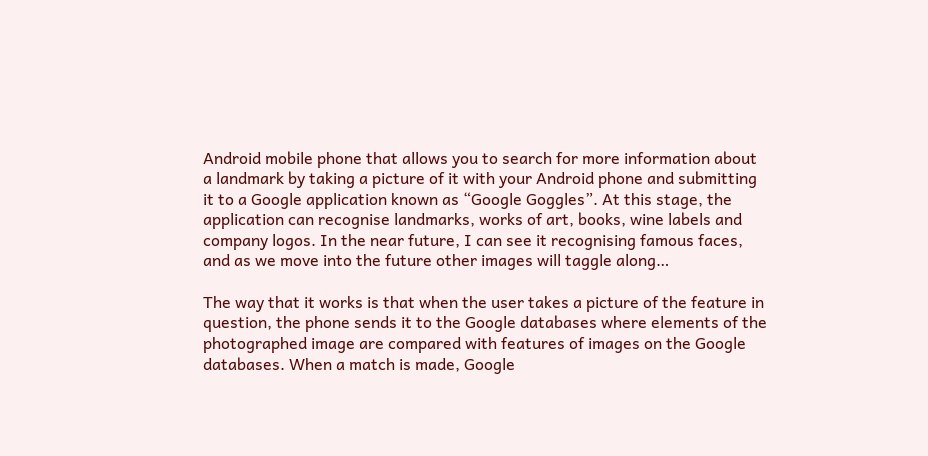Android mobile phone that allows you to search for more information about a landmark by taking a picture of it with your Android phone and submitting it to a Google application known as “Google Goggles”. At this stage, the application can recognise landmarks, works of art, books, wine labels and company logos. In the near future, I can see it recognising famous faces, and as we move into the future other images will taggle along…

The way that it works is that when the user takes a picture of the feature in question, the phone sends it to the Google databases where elements of the photographed image are compared with features of images on the Google databases. When a match is made, Google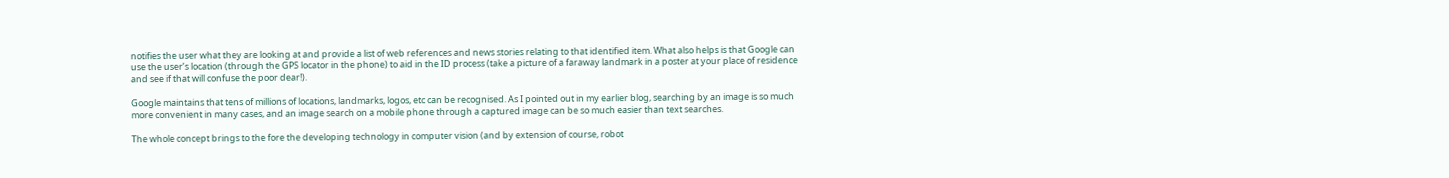notifies the user what they are looking at and provide a list of web references and news stories relating to that identified item. What also helps is that Google can use the user’s location (through the GPS locator in the phone) to aid in the ID process (take a picture of a faraway landmark in a poster at your place of residence and see if that will confuse the poor dear!).

Google maintains that tens of millions of locations, landmarks, logos, etc can be recognised. As I pointed out in my earlier blog, searching by an image is so much more convenient in many cases, and an image search on a mobile phone through a captured image can be so much easier than text searches.

The whole concept brings to the fore the developing technology in computer vision (and by extension of course, robot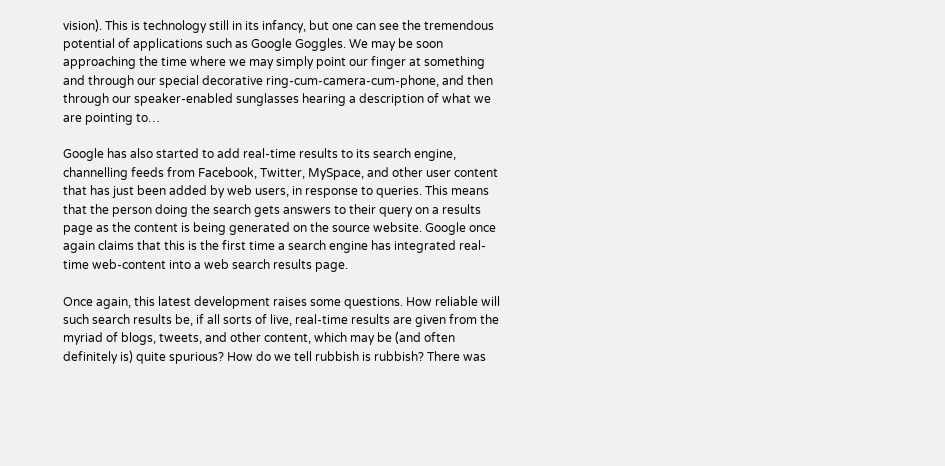vision). This is technology still in its infancy, but one can see the tremendous potential of applications such as Google Goggles. We may be soon approaching the time where we may simply point our finger at something and through our special decorative ring-cum-camera-cum-phone, and then through our speaker-enabled sunglasses hearing a description of what we are pointing to…

Google has also started to add real-time results to its search engine, channelling feeds from Facebook, Twitter, MySpace, and other user content that has just been added by web users, in response to queries. This means that the person doing the search gets answers to their query on a results page as the content is being generated on the source website. Google once again claims that this is the first time a search engine has integrated real-time web-content into a web search results page.

Once again, this latest development raises some questions. How reliable will such search results be, if all sorts of live, real-time results are given from the myriad of blogs, tweets, and other content, which may be (and often definitely is) quite spurious? How do we tell rubbish is rubbish? There was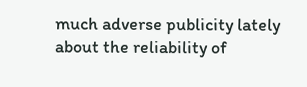much adverse publicity lately about the reliability of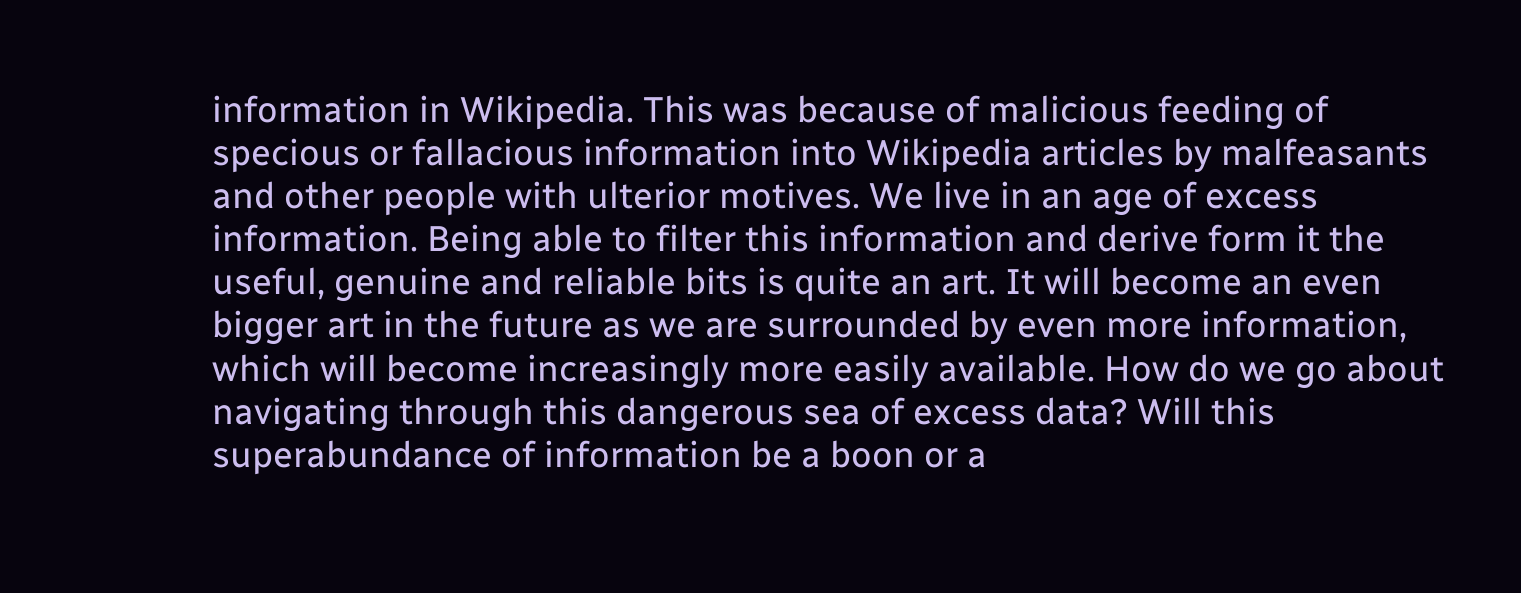information in Wikipedia. This was because of malicious feeding of specious or fallacious information into Wikipedia articles by malfeasants and other people with ulterior motives. We live in an age of excess information. Being able to filter this information and derive form it the useful, genuine and reliable bits is quite an art. It will become an even bigger art in the future as we are surrounded by even more information, which will become increasingly more easily available. How do we go about navigating through this dangerous sea of excess data? Will this superabundance of information be a boon or a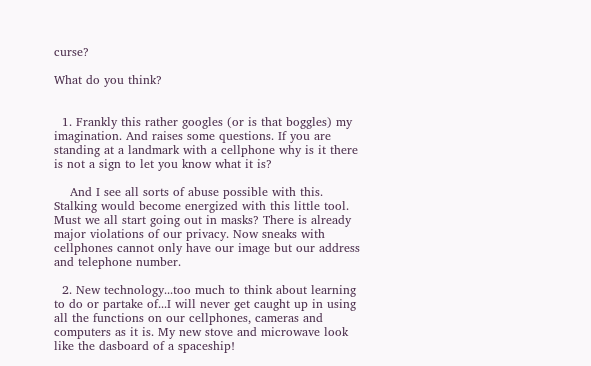curse?

What do you think?


  1. Frankly this rather googles (or is that boggles) my imagination. And raises some questions. If you are standing at a landmark with a cellphone why is it there is not a sign to let you know what it is?

    And I see all sorts of abuse possible with this. Stalking would become energized with this little tool. Must we all start going out in masks? There is already major violations of our privacy. Now sneaks with cellphones cannot only have our image but our address and telephone number.

  2. New technology...too much to think about learning to do or partake of...I will never get caught up in using all the functions on our cellphones, cameras and computers as it is. My new stove and microwave look like the dasboard of a spaceship!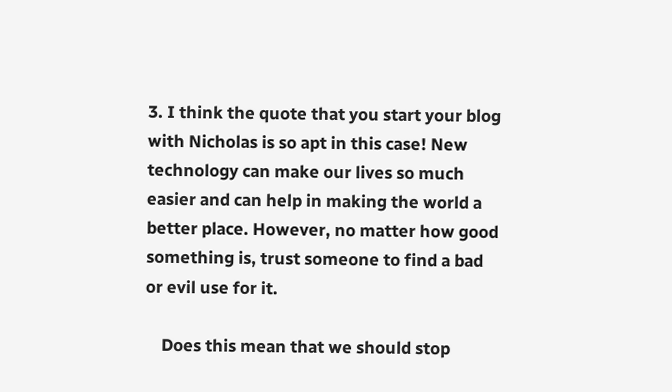3. I think the quote that you start your blog with Nicholas is so apt in this case! New technology can make our lives so much easier and can help in making the world a better place. However, no matter how good something is, trust someone to find a bad or evil use for it.

    Does this mean that we should stop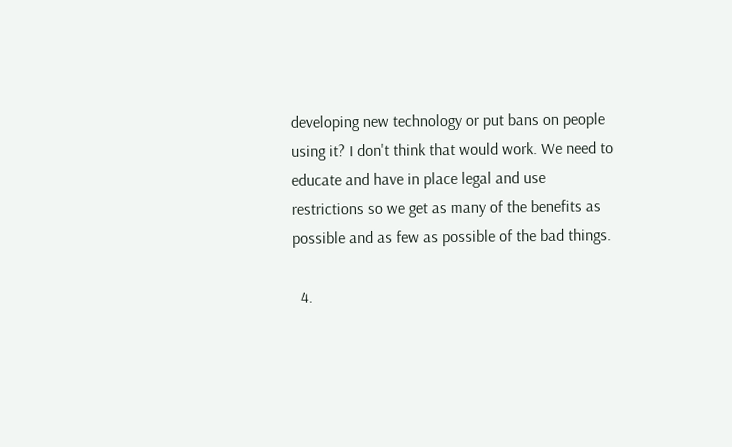developing new technology or put bans on people using it? I don't think that would work. We need to educate and have in place legal and use restrictions so we get as many of the benefits as possible and as few as possible of the bad things.

  4.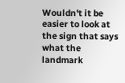Wouldn't it be easier to look at the sign that says what the landmark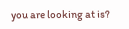you are looking at is?